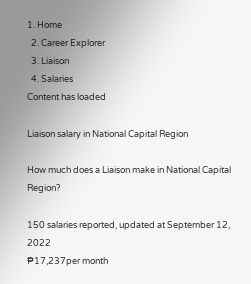1. Home
  2. Career Explorer
  3. Liaison
  4. Salaries
Content has loaded

Liaison salary in National Capital Region

How much does a Liaison make in National Capital Region?

150 salaries reported, updated at September 12, 2022
₱17,237per month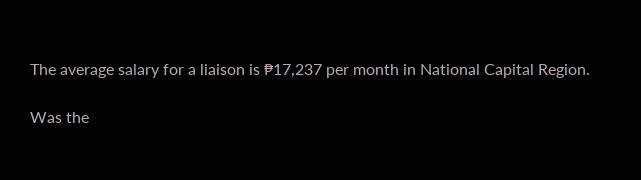The average salary for a liaison is ₱17,237 per month in National Capital Region.

Was the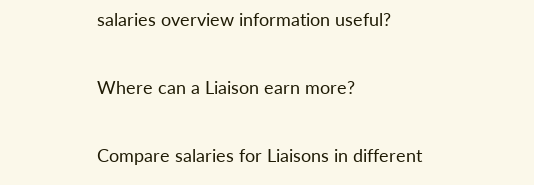salaries overview information useful?

Where can a Liaison earn more?

Compare salaries for Liaisons in different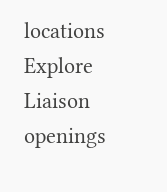locations
Explore Liaison openings